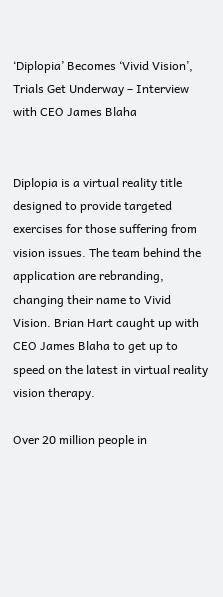‘Diplopia’ Becomes ‘Vivid Vision’, Trials Get Underway – Interview with CEO James Blaha


Diplopia is a virtual reality title designed to provide targeted exercises for those suffering from vision issues. The team behind the application are rebranding, changing their name to Vivid Vision. Brian Hart caught up with CEO James Blaha to get up to speed on the latest in virtual reality vision therapy.

Over 20 million people in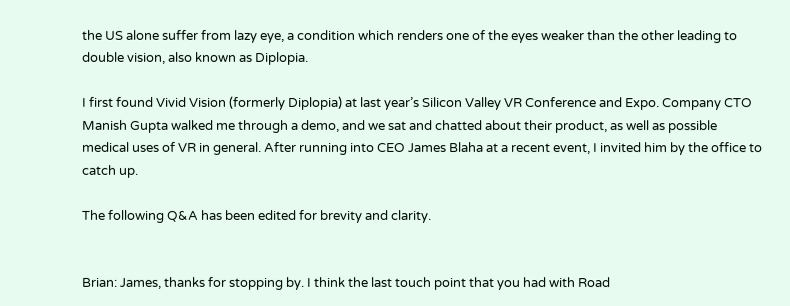the US alone suffer from lazy eye, a condition which renders one of the eyes weaker than the other leading to double vision, also known as Diplopia.

I first found Vivid Vision (formerly Diplopia) at last year’s Silicon Valley VR Conference and Expo. Company CTO Manish Gupta walked me through a demo, and we sat and chatted about their product, as well as possible medical uses of VR in general. After running into CEO James Blaha at a recent event, I invited him by the office to catch up.

The following Q&A has been edited for brevity and clarity.


Brian: James, thanks for stopping by. I think the last touch point that you had with Road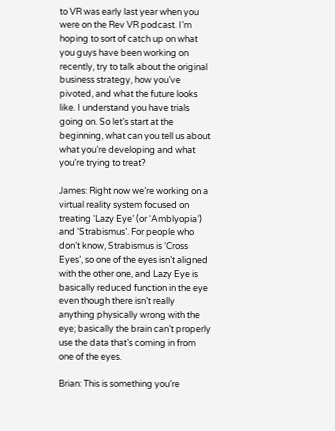to VR was early last year when you were on the Rev VR podcast. I’m hoping to sort of catch up on what you guys have been working on recently, try to talk about the original business strategy, how you’ve pivoted, and what the future looks like. I understand you have trials going on. So let’s start at the beginning, what can you tell us about what you’re developing and what you’re trying to treat?

James: Right now we’re working on a virtual reality system focused on treating ‘Lazy Eye’ (or ‘Amblyopia’) and ‘Strabismus’. For people who don’t know, Strabismus is ‘Cross Eyes’, so one of the eyes isn’t aligned with the other one, and Lazy Eye is basically reduced function in the eye even though there isn’t really anything physically wrong with the eye; basically the brain can’t properly use the data that’s coming in from one of the eyes.

Brian: This is something you’re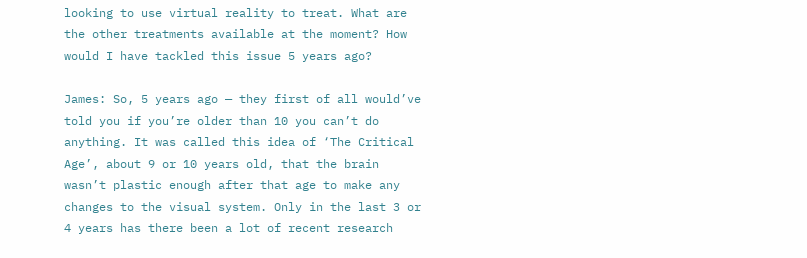looking to use virtual reality to treat. What are the other treatments available at the moment? How would I have tackled this issue 5 years ago?

James: So, 5 years ago — they first of all would’ve told you if you’re older than 10 you can’t do anything. It was called this idea of ‘The Critical Age’, about 9 or 10 years old, that the brain wasn’t plastic enough after that age to make any changes to the visual system. Only in the last 3 or 4 years has there been a lot of recent research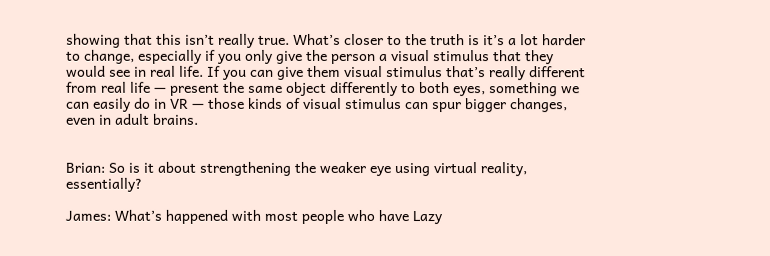showing that this isn’t really true. What’s closer to the truth is it’s a lot harder to change, especially if you only give the person a visual stimulus that they would see in real life. If you can give them visual stimulus that’s really different from real life — present the same object differently to both eyes, something we can easily do in VR — those kinds of visual stimulus can spur bigger changes, even in adult brains.


Brian: So is it about strengthening the weaker eye using virtual reality, essentially?

James: What’s happened with most people who have Lazy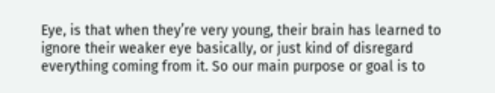Eye, is that when they’re very young, their brain has learned to ignore their weaker eye basically, or just kind of disregard everything coming from it. So our main purpose or goal is to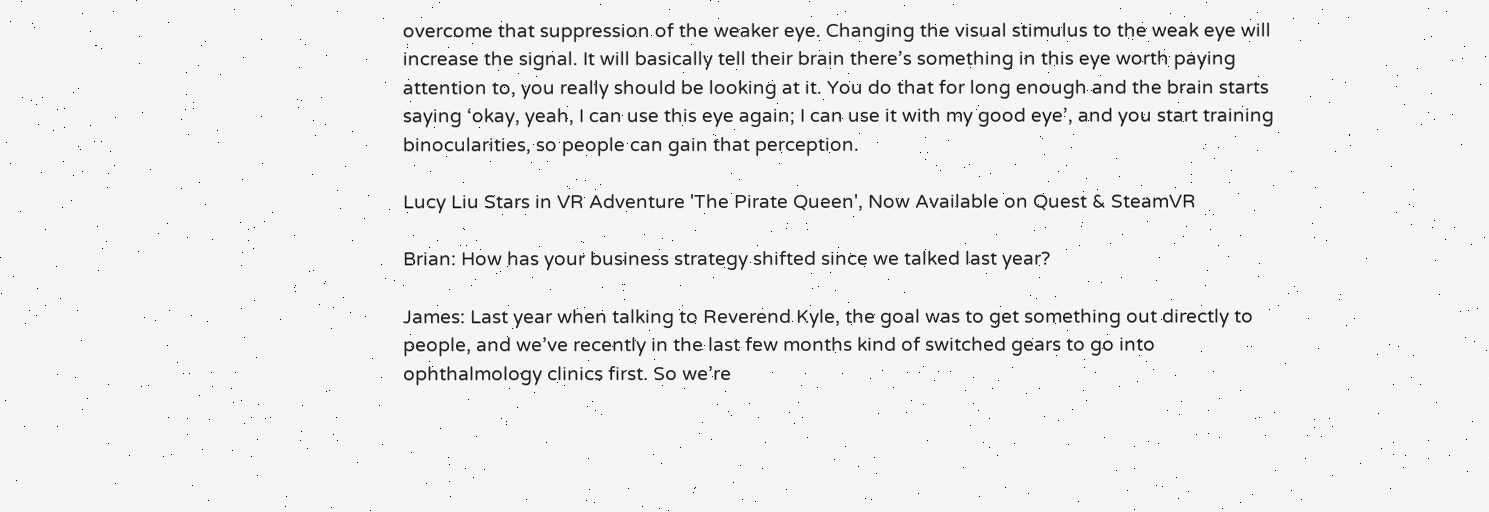overcome that suppression of the weaker eye. Changing the visual stimulus to the weak eye will increase the signal. It will basically tell their brain there’s something in this eye worth paying attention to, you really should be looking at it. You do that for long enough and the brain starts saying ‘okay, yeah, I can use this eye again; I can use it with my good eye’, and you start training binocularities, so people can gain that perception.

Lucy Liu Stars in VR Adventure 'The Pirate Queen', Now Available on Quest & SteamVR

Brian: How has your business strategy shifted since we talked last year?

James: Last year when talking to Reverend Kyle, the goal was to get something out directly to people, and we’ve recently in the last few months kind of switched gears to go into ophthalmology clinics first. So we’re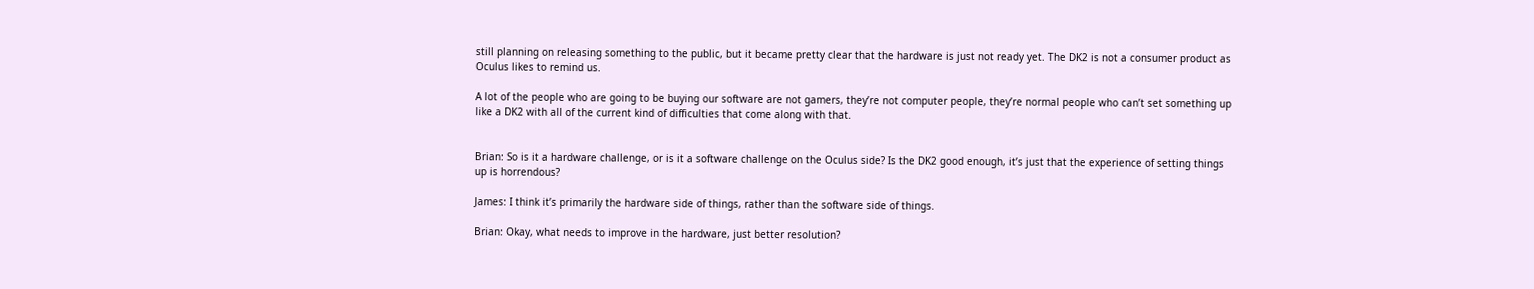still planning on releasing something to the public, but it became pretty clear that the hardware is just not ready yet. The DK2 is not a consumer product as Oculus likes to remind us.

A lot of the people who are going to be buying our software are not gamers, they’re not computer people, they’re normal people who can’t set something up like a DK2 with all of the current kind of difficulties that come along with that.


Brian: So is it a hardware challenge, or is it a software challenge on the Oculus side? Is the DK2 good enough, it’s just that the experience of setting things up is horrendous?

James: I think it’s primarily the hardware side of things, rather than the software side of things.

Brian: Okay, what needs to improve in the hardware, just better resolution?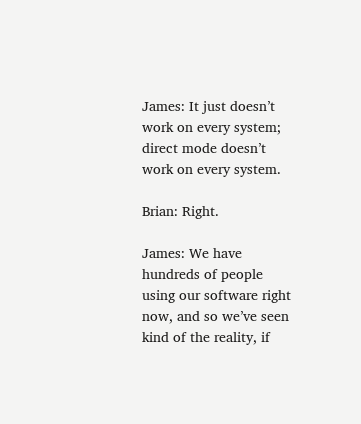James: It just doesn’t work on every system; direct mode doesn’t work on every system.

Brian: Right.

James: We have hundreds of people using our software right now, and so we’ve seen kind of the reality, if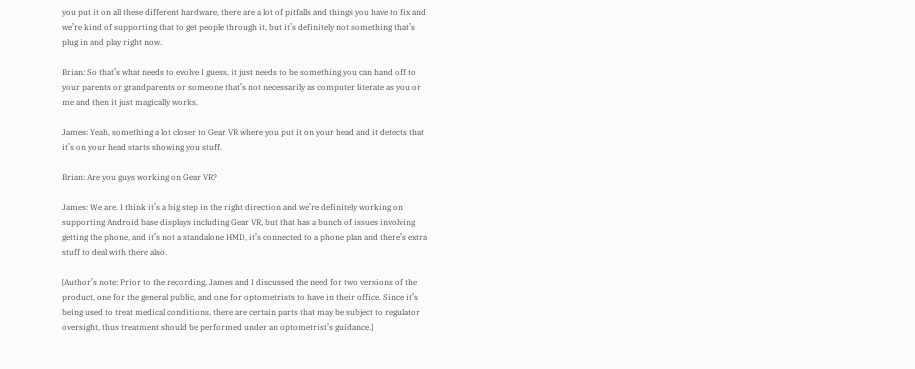you put it on all these different hardware, there are a lot of pitfalls and things you have to fix and we’re kind of supporting that to get people through it, but it’s definitely not something that’s plug in and play right now.

Brian: So that’s what needs to evolve I guess, it just needs to be something you can hand off to your parents or grandparents or someone that’s not necessarily as computer literate as you or me and then it just magically works.

James: Yeah, something a lot closer to Gear VR where you put it on your head and it detects that it’s on your head starts showing you stuff.

Brian: Are you guys working on Gear VR?

James: We are. I think it’s a big step in the right direction and we’re definitely working on supporting Android base displays including Gear VR, but that has a bunch of issues involving getting the phone, and it’s not a standalone HMD, it’s connected to a phone plan and there’s extra stuff to deal with there also.

[Author’s note: Prior to the recording, James and I discussed the need for two versions of the product, one for the general public, and one for optometrists to have in their office. Since it’s being used to treat medical conditions, there are certain parts that may be subject to regulator oversight, thus treatment should be performed under an optometrist’s guidance.]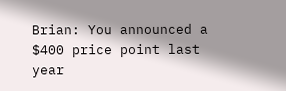Brian: You announced a $400 price point last year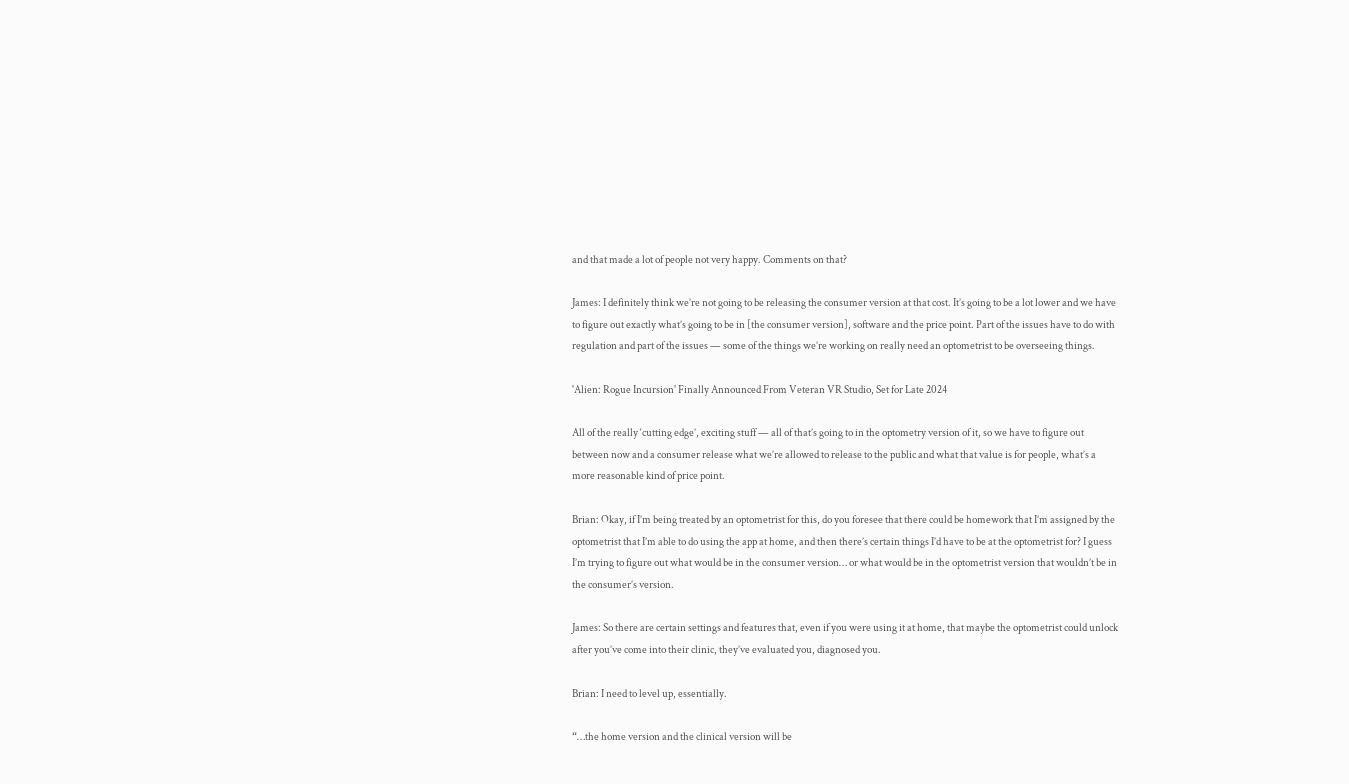and that made a lot of people not very happy. Comments on that?

James: I definitely think we’re not going to be releasing the consumer version at that cost. It’s going to be a lot lower and we have to figure out exactly what’s going to be in [the consumer version], software and the price point. Part of the issues have to do with regulation and part of the issues — some of the things we’re working on really need an optometrist to be overseeing things.

'Alien: Rogue Incursion' Finally Announced From Veteran VR Studio, Set for Late 2024

All of the really ‘cutting edge’, exciting stuff — all of that’s going to in the optometry version of it, so we have to figure out between now and a consumer release what we’re allowed to release to the public and what that value is for people, what’s a more reasonable kind of price point.

Brian: Okay, if I’m being treated by an optometrist for this, do you foresee that there could be homework that I’m assigned by the optometrist that I’m able to do using the app at home, and then there’s certain things I’d have to be at the optometrist for? I guess I’m trying to figure out what would be in the consumer version… or what would be in the optometrist version that wouldn’t be in the consumer’s version.

James: So there are certain settings and features that, even if you were using it at home, that maybe the optometrist could unlock after you’ve come into their clinic, they’ve evaluated you, diagnosed you.

Brian: I need to level up, essentially.

“…the home version and the clinical version will be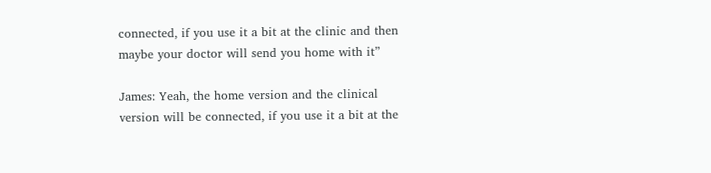connected, if you use it a bit at the clinic and then maybe your doctor will send you home with it”

James: Yeah, the home version and the clinical version will be connected, if you use it a bit at the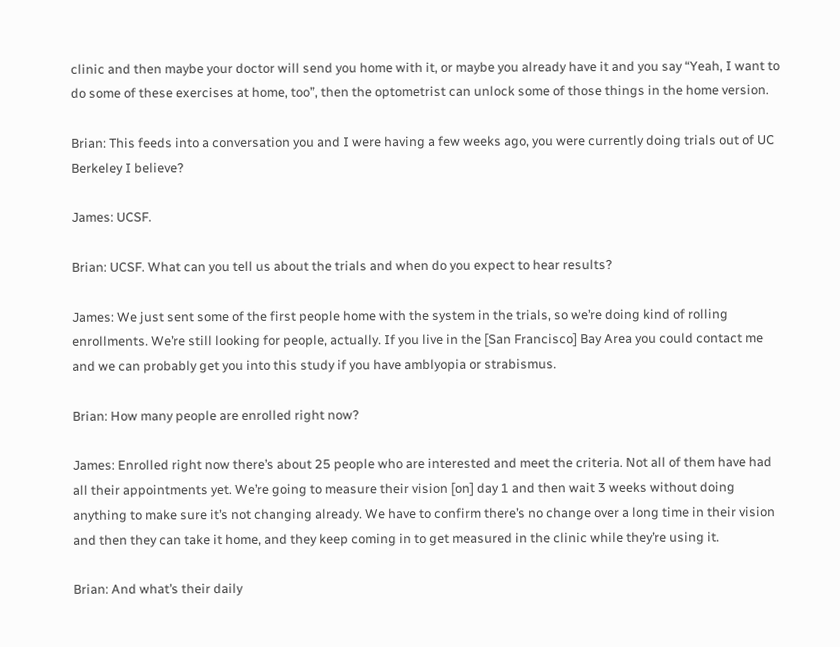clinic and then maybe your doctor will send you home with it, or maybe you already have it and you say “Yeah, I want to do some of these exercises at home, too”, then the optometrist can unlock some of those things in the home version.

Brian: This feeds into a conversation you and I were having a few weeks ago, you were currently doing trials out of UC Berkeley I believe?

James: UCSF.

Brian: UCSF. What can you tell us about the trials and when do you expect to hear results?

James: We just sent some of the first people home with the system in the trials, so we’re doing kind of rolling enrollments. We’re still looking for people, actually. If you live in the [San Francisco] Bay Area you could contact me and we can probably get you into this study if you have amblyopia or strabismus.

Brian: How many people are enrolled right now?

James: Enrolled right now there’s about 25 people who are interested and meet the criteria. Not all of them have had all their appointments yet. We’re going to measure their vision [on] day 1 and then wait 3 weeks without doing anything to make sure it’s not changing already. We have to confirm there’s no change over a long time in their vision and then they can take it home, and they keep coming in to get measured in the clinic while they’re using it.

Brian: And what’s their daily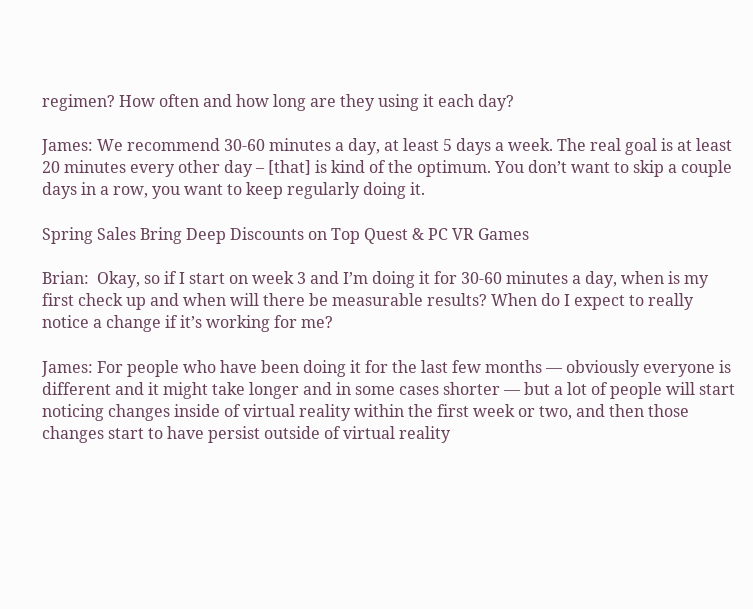regimen? How often and how long are they using it each day?

James: We recommend 30-60 minutes a day, at least 5 days a week. The real goal is at least 20 minutes every other day – [that] is kind of the optimum. You don’t want to skip a couple days in a row, you want to keep regularly doing it.

Spring Sales Bring Deep Discounts on Top Quest & PC VR Games

Brian:  Okay, so if I start on week 3 and I’m doing it for 30-60 minutes a day, when is my first check up and when will there be measurable results? When do I expect to really notice a change if it’s working for me?

James: For people who have been doing it for the last few months — obviously everyone is different and it might take longer and in some cases shorter — but a lot of people will start noticing changes inside of virtual reality within the first week or two, and then those changes start to have persist outside of virtual reality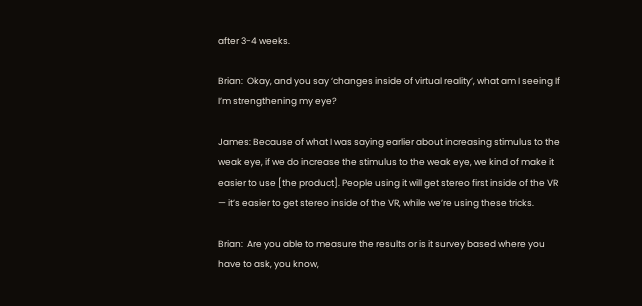after 3-4 weeks.

Brian:  Okay, and you say ‘changes inside of virtual reality’, what am I seeing If I’m strengthening my eye?

James: Because of what I was saying earlier about increasing stimulus to the weak eye, if we do increase the stimulus to the weak eye, we kind of make it easier to use [the product]. People using it will get stereo first inside of the VR — it’s easier to get stereo inside of the VR, while we’re using these tricks.

Brian:  Are you able to measure the results or is it survey based where you have to ask, you know,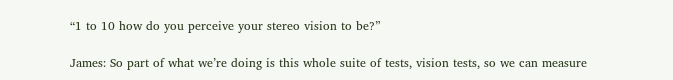“1 to 10 how do you perceive your stereo vision to be?”

James: So part of what we’re doing is this whole suite of tests, vision tests, so we can measure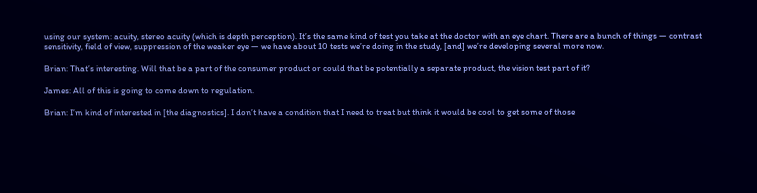using our system: acuity, stereo acuity (which is depth perception). It’s the same kind of test you take at the doctor with an eye chart. There are a bunch of things — contrast sensitivity, field of view, suppression of the weaker eye — we have about 10 tests we’re doing in the study, [and] we’re developing several more now.

Brian: That’s interesting. Will that be a part of the consumer product or could that be potentially a separate product, the vision test part of it?

James: All of this is going to come down to regulation.

Brian: I’m kind of interested in [the diagnostics]. I don’t have a condition that I need to treat but think it would be cool to get some of those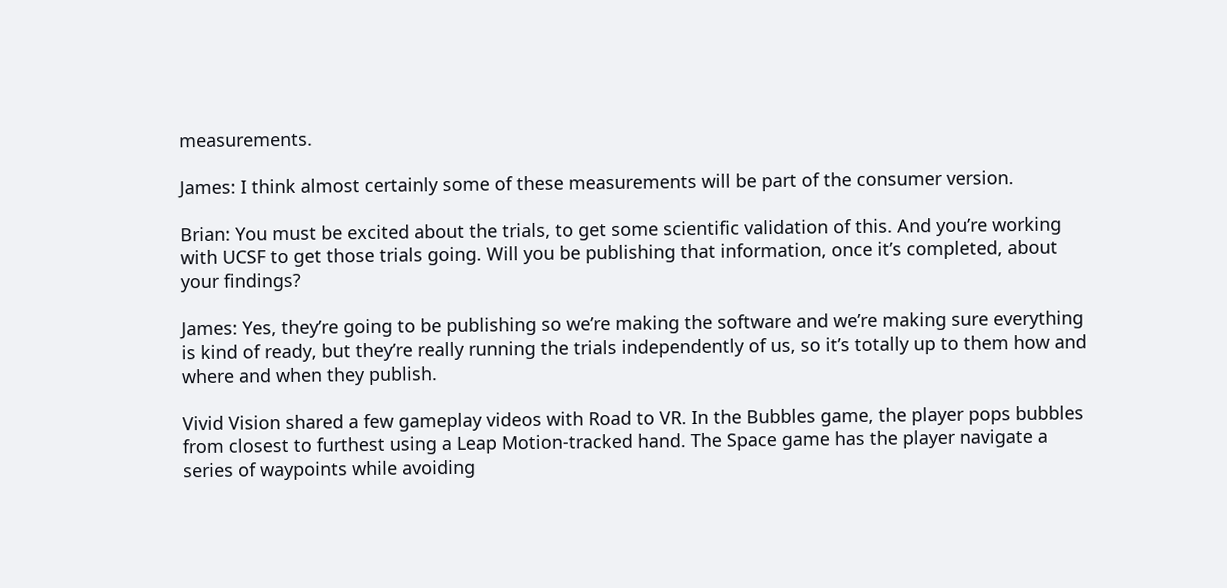measurements.

James: I think almost certainly some of these measurements will be part of the consumer version.

Brian: You must be excited about the trials, to get some scientific validation of this. And you’re working with UCSF to get those trials going. Will you be publishing that information, once it’s completed, about your findings?

James: Yes, they’re going to be publishing so we’re making the software and we’re making sure everything is kind of ready, but they’re really running the trials independently of us, so it’s totally up to them how and where and when they publish.

Vivid Vision shared a few gameplay videos with Road to VR. In the Bubbles game, the player pops bubbles from closest to furthest using a Leap Motion-tracked hand. The Space game has the player navigate a series of waypoints while avoiding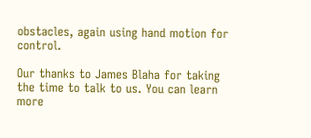obstacles, again using hand motion for control.

Our thanks to James Blaha for taking the time to talk to us. You can learn more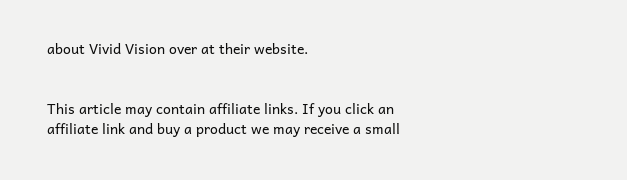about Vivid Vision over at their website.


This article may contain affiliate links. If you click an affiliate link and buy a product we may receive a small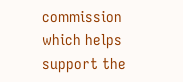commission which helps support the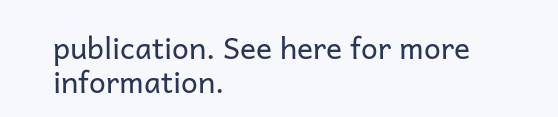publication. See here for more information.